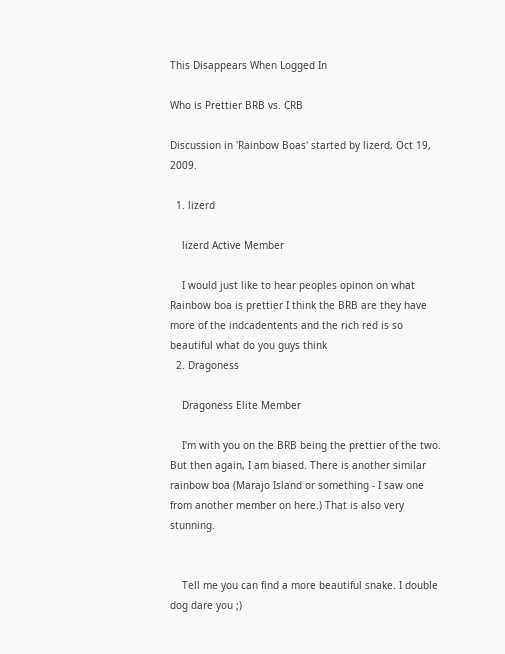This Disappears When Logged In

Who is Prettier BRB vs. CRB

Discussion in 'Rainbow Boas' started by lizerd, Oct 19, 2009.

  1. lizerd

    lizerd Active Member

    I would just like to hear peoples opinon on what Rainbow boa is prettier I think the BRB are they have more of the indcadentents and the rich red is so beautiful what do you guys think
  2. Dragoness

    Dragoness Elite Member

    I'm with you on the BRB being the prettier of the two. But then again, I am biased. There is another similar rainbow boa (Marajo Island or something - I saw one from another member on here.) That is also very stunning.


    Tell me you can find a more beautiful snake. I double dog dare you ;)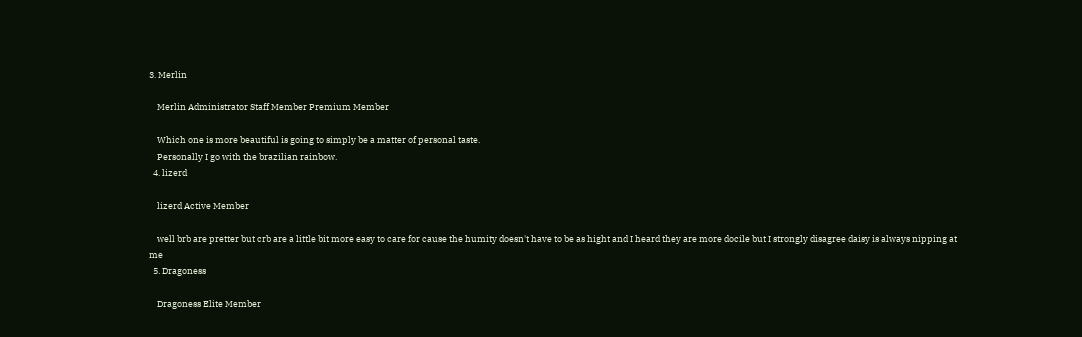3. Merlin

    Merlin Administrator Staff Member Premium Member

    Which one is more beautiful is going to simply be a matter of personal taste.
    Personally I go with the brazilian rainbow.
  4. lizerd

    lizerd Active Member

    well brb are pretter but crb are a little bit more easy to care for cause the humity doesn't have to be as hight and I heard they are more docile but I strongly disagree daisy is always nipping at me
  5. Dragoness

    Dragoness Elite Member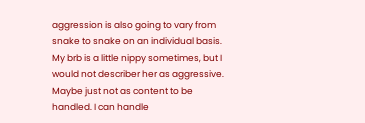aggression is also going to vary from snake to snake on an individual basis. My brb is a little nippy sometimes, but I would not describer her as aggressive. Maybe just not as content to be handled. I can handle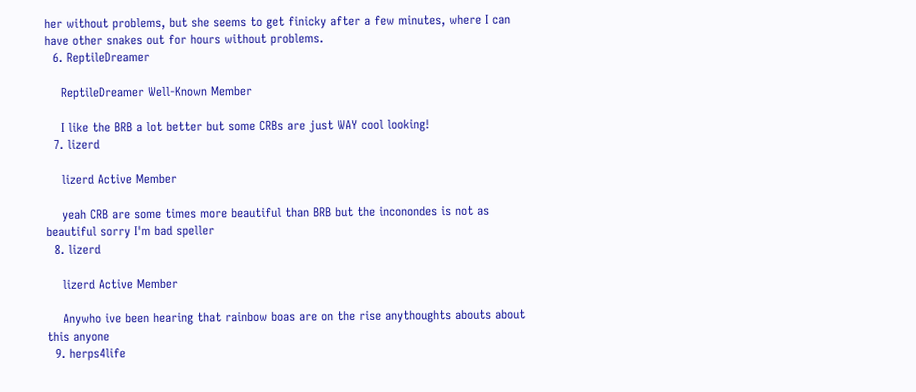her without problems, but she seems to get finicky after a few minutes, where I can have other snakes out for hours without problems.
  6. ReptileDreamer

    ReptileDreamer Well-Known Member

    I like the BRB a lot better but some CRBs are just WAY cool looking!
  7. lizerd

    lizerd Active Member

    yeah CRB are some times more beautiful than BRB but the inconondes is not as beautiful sorry I'm bad speller
  8. lizerd

    lizerd Active Member

    Anywho ive been hearing that rainbow boas are on the rise anythoughts abouts about this anyone
  9. herps4life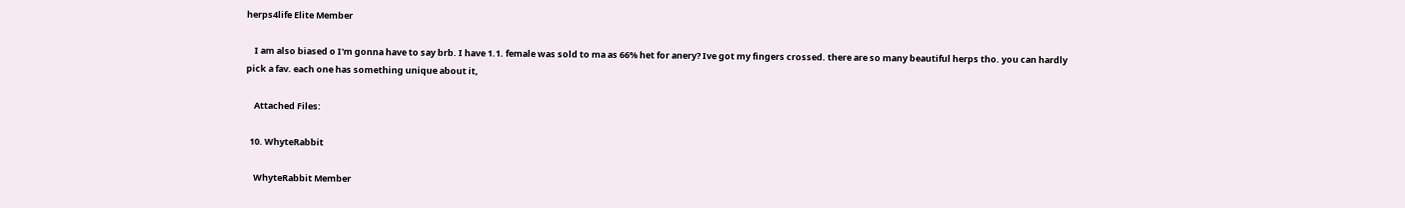herps4life Elite Member

    I am also biased o I'm gonna have to say brb. I have 1.1. female was sold to ma as 66% het for anery? Ive got my fingers crossed. there are so many beautiful herps tho. you can hardly pick a fav. each one has something unique about it,

    Attached Files:

  10. WhyteRabbit

    WhyteRabbit Member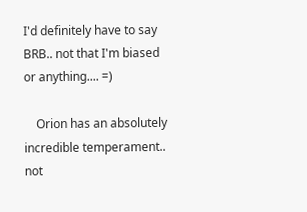I'd definitely have to say BRB.. not that I'm biased or anything.... =)

    Orion has an absolutely incredible temperament.. not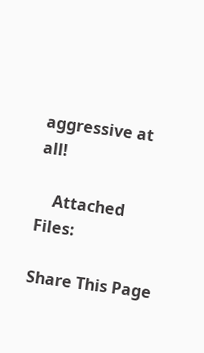aggressive at all!

    Attached Files:

Share This Page